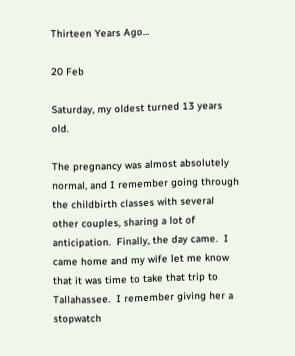Thirteen Years Ago…

20 Feb

Saturday, my oldest turned 13 years old.

The pregnancy was almost absolutely normal, and I remember going through the childbirth classes with several other couples, sharing a lot of anticipation.  Finally, the day came.  I came home and my wife let me know that it was time to take that trip to Tallahassee.  I remember giving her a stopwatch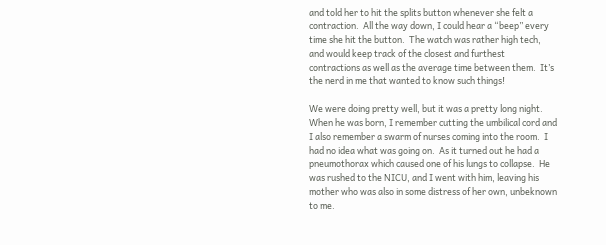and told her to hit the splits button whenever she felt a contraction.  All the way down, I could hear a “beep” every time she hit the button.  The watch was rather high tech, and would keep track of the closest and furthest contractions as well as the average time between them.  It’s the nerd in me that wanted to know such things!

We were doing pretty well, but it was a pretty long night.  When he was born, I remember cutting the umbilical cord and I also remember a swarm of nurses coming into the room.  I had no idea what was going on.  As it turned out he had a pneumothorax which caused one of his lungs to collapse.  He was rushed to the NICU, and I went with him, leaving his mother who was also in some distress of her own, unbeknown to me.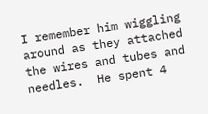I remember him wiggling around as they attached the wires and tubes and needles.  He spent 4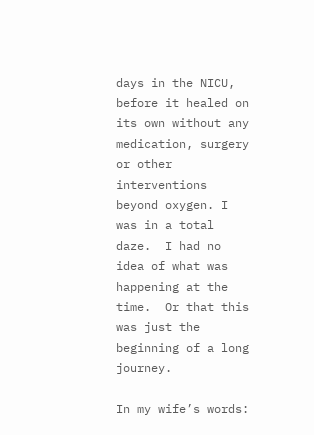days in the NICU, before it healed on its own without any medication, surgery or other interventions beyond oxygen. I was in a total daze.  I had no idea of what was happening at the time.  Or that this was just the beginning of a long journey.

In my wife’s words: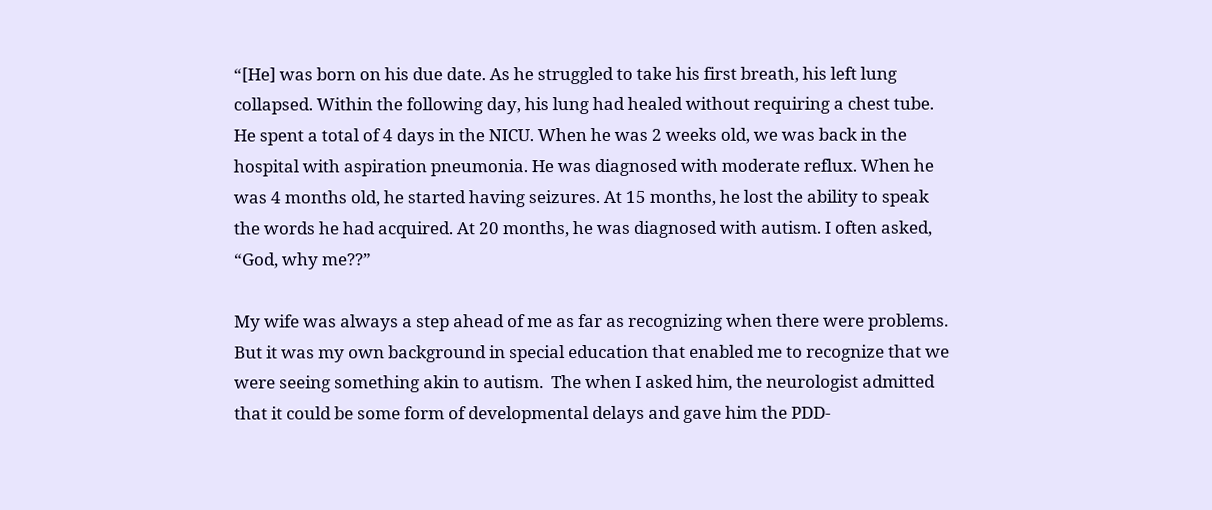“[He] was born on his due date. As he struggled to take his first breath, his left lung collapsed. Within the following day, his lung had healed without requiring a chest tube. He spent a total of 4 days in the NICU. When he was 2 weeks old, we was back in the hospital with aspiration pneumonia. He was diagnosed with moderate reflux. When he was 4 months old, he started having seizures. At 15 months, he lost the ability to speak the words he had acquired. At 20 months, he was diagnosed with autism. I often asked, “God, why me??”

My wife was always a step ahead of me as far as recognizing when there were problems.  But it was my own background in special education that enabled me to recognize that we were seeing something akin to autism.  The when I asked him, the neurologist admitted that it could be some form of developmental delays and gave him the PDD-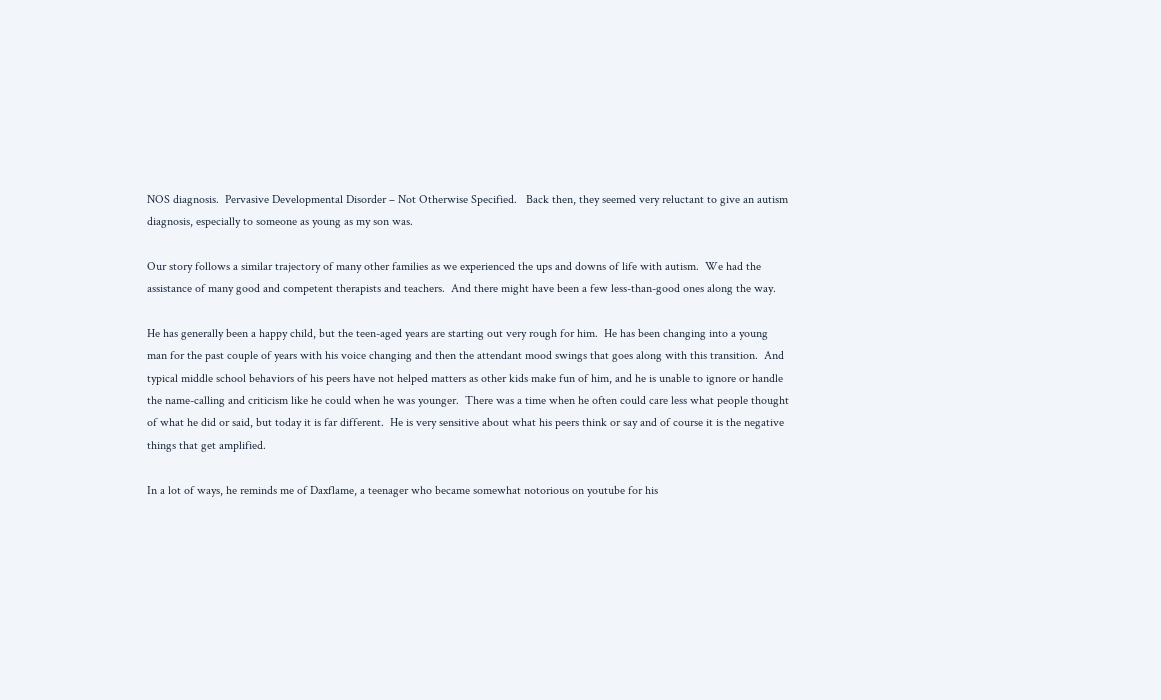NOS diagnosis.  Pervasive Developmental Disorder – Not Otherwise Specified.   Back then, they seemed very reluctant to give an autism diagnosis, especially to someone as young as my son was.

Our story follows a similar trajectory of many other families as we experienced the ups and downs of life with autism.  We had the assistance of many good and competent therapists and teachers.  And there might have been a few less-than-good ones along the way.

He has generally been a happy child, but the teen-aged years are starting out very rough for him.  He has been changing into a young man for the past couple of years with his voice changing and then the attendant mood swings that goes along with this transition.  And typical middle school behaviors of his peers have not helped matters as other kids make fun of him, and he is unable to ignore or handle the name-calling and criticism like he could when he was younger.  There was a time when he often could care less what people thought of what he did or said, but today it is far different.  He is very sensitive about what his peers think or say and of course it is the negative things that get amplified.

In a lot of ways, he reminds me of Daxflame, a teenager who became somewhat notorious on youtube for his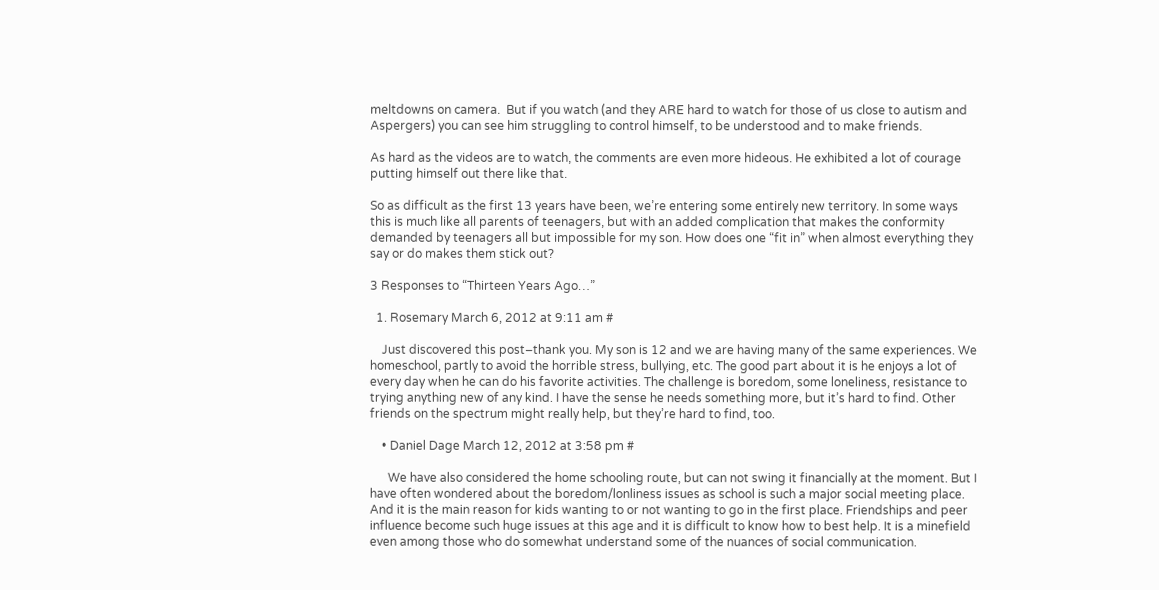meltdowns on camera.  But if you watch (and they ARE hard to watch for those of us close to autism and Aspergers) you can see him struggling to control himself, to be understood and to make friends.

As hard as the videos are to watch, the comments are even more hideous. He exhibited a lot of courage putting himself out there like that.

So as difficult as the first 13 years have been, we’re entering some entirely new territory. In some ways this is much like all parents of teenagers, but with an added complication that makes the conformity demanded by teenagers all but impossible for my son. How does one “fit in” when almost everything they say or do makes them stick out?

3 Responses to “Thirteen Years Ago…”

  1. Rosemary March 6, 2012 at 9:11 am #

    Just discovered this post–thank you. My son is 12 and we are having many of the same experiences. We homeschool, partly to avoid the horrible stress, bullying, etc. The good part about it is he enjoys a lot of every day when he can do his favorite activities. The challenge is boredom, some loneliness, resistance to trying anything new of any kind. I have the sense he needs something more, but it’s hard to find. Other friends on the spectrum might really help, but they’re hard to find, too.

    • Daniel Dage March 12, 2012 at 3:58 pm #

      We have also considered the home schooling route, but can not swing it financially at the moment. But I have often wondered about the boredom/lonliness issues as school is such a major social meeting place. And it is the main reason for kids wanting to or not wanting to go in the first place. Friendships and peer influence become such huge issues at this age and it is difficult to know how to best help. It is a minefield even among those who do somewhat understand some of the nuances of social communication.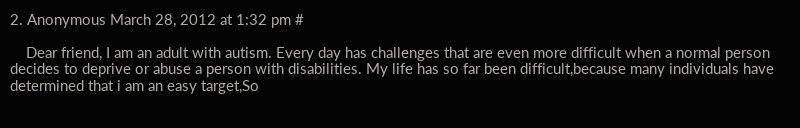2. Anonymous March 28, 2012 at 1:32 pm #

    Dear friend, I am an adult with autism. Every day has challenges that are even more difficult when a normal person decides to deprive or abuse a person with disabilities. My life has so far been difficult,because many individuals have determined that i am an easy target,So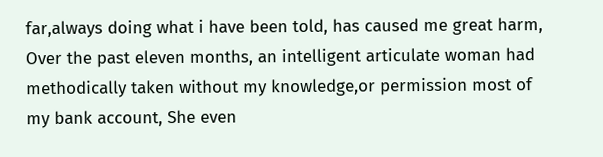far,always doing what i have been told, has caused me great harm, Over the past eleven months, an intelligent articulate woman had methodically taken without my knowledge,or permission most of my bank account, She even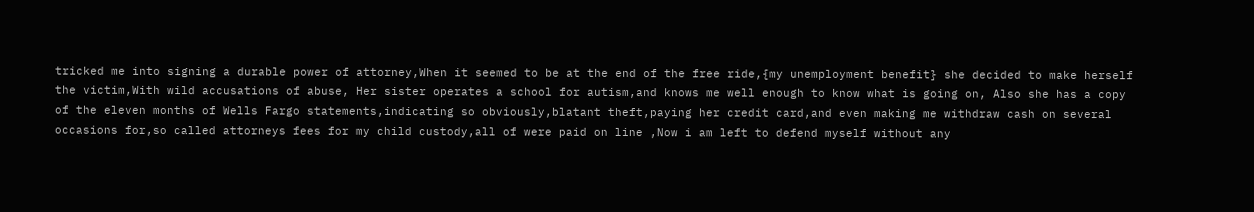tricked me into signing a durable power of attorney,When it seemed to be at the end of the free ride,{my unemployment benefit} she decided to make herself the victim,With wild accusations of abuse, Her sister operates a school for autism,and knows me well enough to know what is going on, Also she has a copy of the eleven months of Wells Fargo statements,indicating so obviously,blatant theft,paying her credit card,and even making me withdraw cash on several occasions for,so called attorneys fees for my child custody,all of were paid on line ,Now i am left to defend myself without any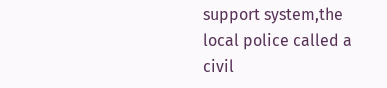support system,the local police called a civil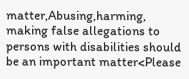matter,Abusing,harming, making false allegations to persons with disabilities should be an important matter<Please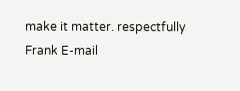make it matter. respectfully Frank E-mail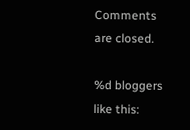Comments are closed.

%d bloggers like this: